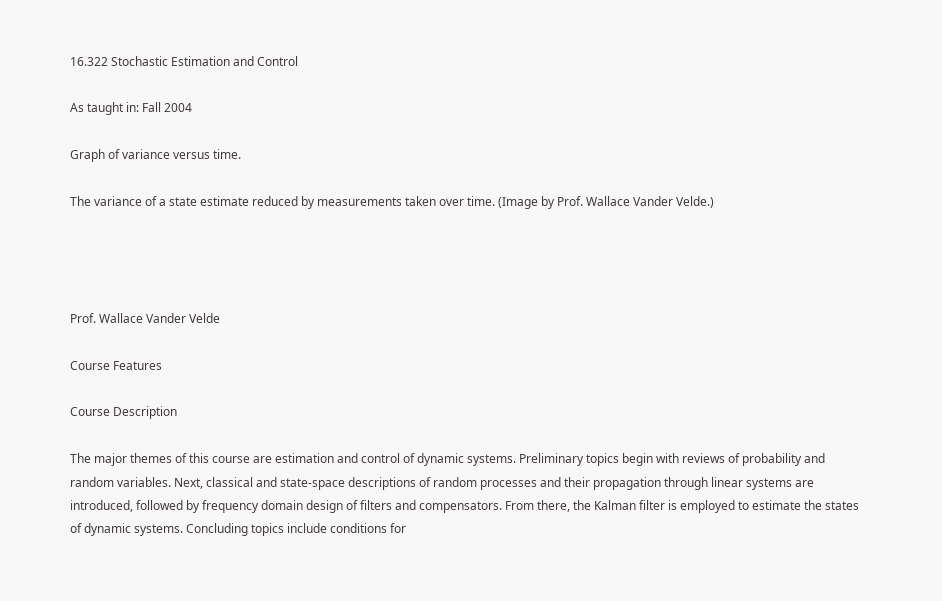16.322 Stochastic Estimation and Control

As taught in: Fall 2004

Graph of variance versus time.

The variance of a state estimate reduced by measurements taken over time. (Image by Prof. Wallace Vander Velde.)




Prof. Wallace Vander Velde

Course Features

Course Description

The major themes of this course are estimation and control of dynamic systems. Preliminary topics begin with reviews of probability and random variables. Next, classical and state-space descriptions of random processes and their propagation through linear systems are introduced, followed by frequency domain design of filters and compensators. From there, the Kalman filter is employed to estimate the states of dynamic systems. Concluding topics include conditions for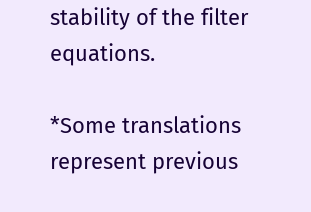stability of the filter equations.

*Some translations represent previous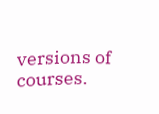versions of courses.